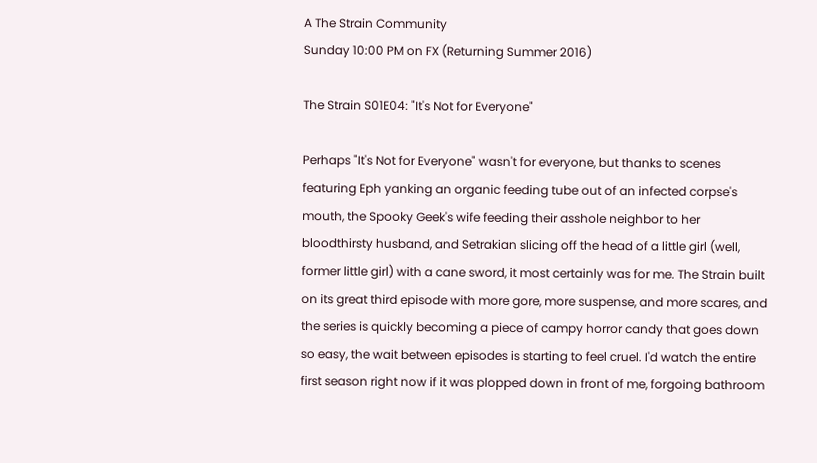A The Strain Community
Sunday 10:00 PM on FX (Returning Summer 2016)

The Strain S01E04: "It's Not for Everyone"

Perhaps "It's Not for Everyone" wasn't for everyone, but thanks to scenes featuring Eph yanking an organic feeding tube out of an infected corpse's mouth, the Spooky Geek's wife feeding their asshole neighbor to her bloodthirsty husband, and Setrakian slicing off the head of a little girl (well, former little girl) with a cane sword, it most certainly was for me. The Strain built on its great third episode with more gore, more suspense, and more scares, and the series is quickly becoming a piece of campy horror candy that goes down so easy, the wait between episodes is starting to feel cruel. I'd watch the entire first season right now if it was plopped down in front of me, forgoing bathroom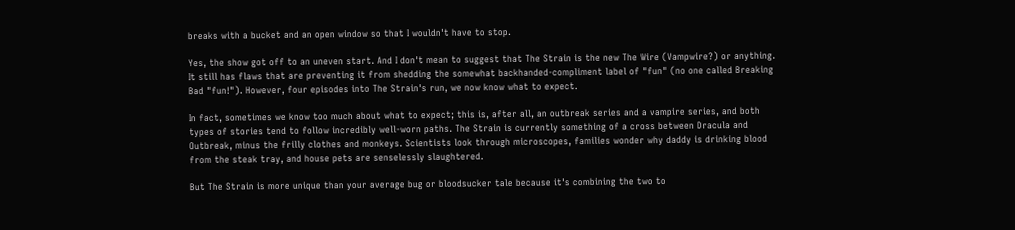breaks with a bucket and an open window so that I wouldn't have to stop.

Yes, the show got off to an uneven start. And I don't mean to suggest that The Strain is the new The Wire (Vampwire?) or anything. It still has flaws that are preventing it from shedding the somewhat backhanded-compliment label of "fun" (no one called Breaking Bad "fun!"). However, four episodes into The Strain's run, we now know what to expect.

In fact, sometimes we know too much about what to expect; this is, after all, an outbreak series and a vampire series, and both types of stories tend to follow incredibly well-worn paths. The Strain is currently something of a cross between Dracula and Outbreak, minus the frilly clothes and monkeys. Scientists look through microscopes, families wonder why daddy is drinking blood from the steak tray, and house pets are senselessly slaughtered.

But The Strain is more unique than your average bug or bloodsucker tale because it's combining the two to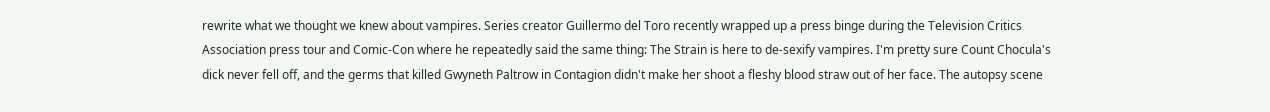rewrite what we thought we knew about vampires. Series creator Guillermo del Toro recently wrapped up a press binge during the Television Critics Association press tour and Comic-Con where he repeatedly said the same thing: The Strain is here to de-sexify vampires. I'm pretty sure Count Chocula's dick never fell off, and the germs that killed Gwyneth Paltrow in Contagion didn't make her shoot a fleshy blood straw out of her face. The autopsy scene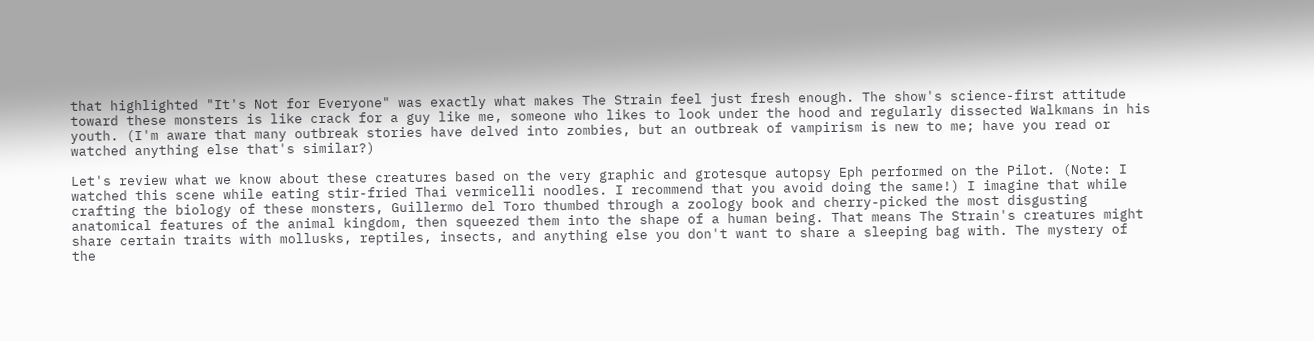that highlighted "It's Not for Everyone" was exactly what makes The Strain feel just fresh enough. The show's science-first attitude toward these monsters is like crack for a guy like me, someone who likes to look under the hood and regularly dissected Walkmans in his youth. (I'm aware that many outbreak stories have delved into zombies, but an outbreak of vampirism is new to me; have you read or watched anything else that's similar?)

Let's review what we know about these creatures based on the very graphic and grotesque autopsy Eph performed on the Pilot. (Note: I watched this scene while eating stir-fried Thai vermicelli noodles. I recommend that you avoid doing the same!) I imagine that while crafting the biology of these monsters, Guillermo del Toro thumbed through a zoology book and cherry-picked the most disgusting anatomical features of the animal kingdom, then squeezed them into the shape of a human being. That means The Strain's creatures might share certain traits with mollusks, reptiles, insects, and anything else you don't want to share a sleeping bag with. The mystery of the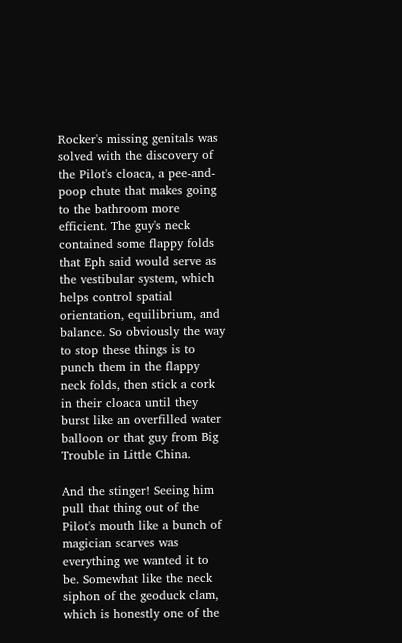Rocker's missing genitals was solved with the discovery of the Pilot's cloaca, a pee-and-poop chute that makes going to the bathroom more efficient. The guy's neck contained some flappy folds that Eph said would serve as the vestibular system, which helps control spatial orientation, equilibrium, and balance. So obviously the way to stop these things is to punch them in the flappy neck folds, then stick a cork in their cloaca until they burst like an overfilled water balloon or that guy from Big Trouble in Little China.

And the stinger! Seeing him pull that thing out of the Pilot's mouth like a bunch of magician scarves was everything we wanted it to be. Somewhat like the neck siphon of the geoduck clam, which is honestly one of the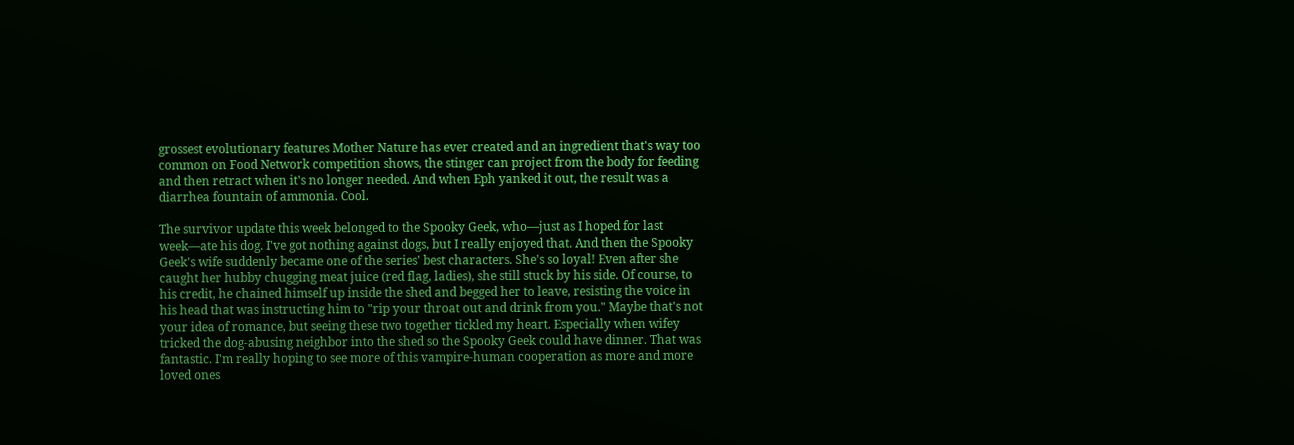grossest evolutionary features Mother Nature has ever created and an ingredient that's way too common on Food Network competition shows, the stinger can project from the body for feeding and then retract when it's no longer needed. And when Eph yanked it out, the result was a diarrhea fountain of ammonia. Cool.

The survivor update this week belonged to the Spooky Geek, who—just as I hoped for last week—ate his dog. I've got nothing against dogs, but I really enjoyed that. And then the Spooky Geek's wife suddenly became one of the series' best characters. She's so loyal! Even after she caught her hubby chugging meat juice (red flag, ladies), she still stuck by his side. Of course, to his credit, he chained himself up inside the shed and begged her to leave, resisting the voice in his head that was instructing him to "rip your throat out and drink from you." Maybe that's not your idea of romance, but seeing these two together tickled my heart. Especially when wifey tricked the dog-abusing neighbor into the shed so the Spooky Geek could have dinner. That was fantastic. I'm really hoping to see more of this vampire-human cooperation as more and more loved ones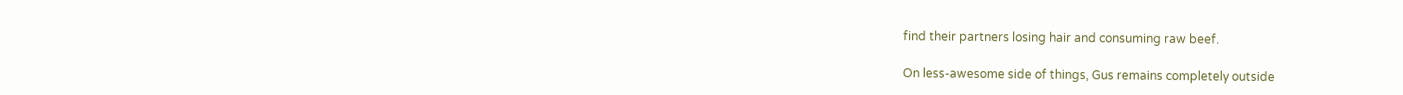find their partners losing hair and consuming raw beef.

On less-awesome side of things, Gus remains completely outside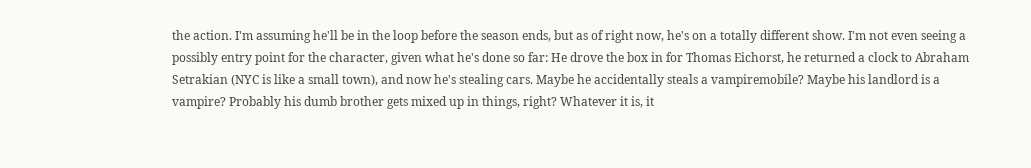the action. I'm assuming he'll be in the loop before the season ends, but as of right now, he's on a totally different show. I'm not even seeing a possibly entry point for the character, given what he's done so far: He drove the box in for Thomas Eichorst, he returned a clock to Abraham Setrakian (NYC is like a small town), and now he's stealing cars. Maybe he accidentally steals a vampiremobile? Maybe his landlord is a vampire? Probably his dumb brother gets mixed up in things, right? Whatever it is, it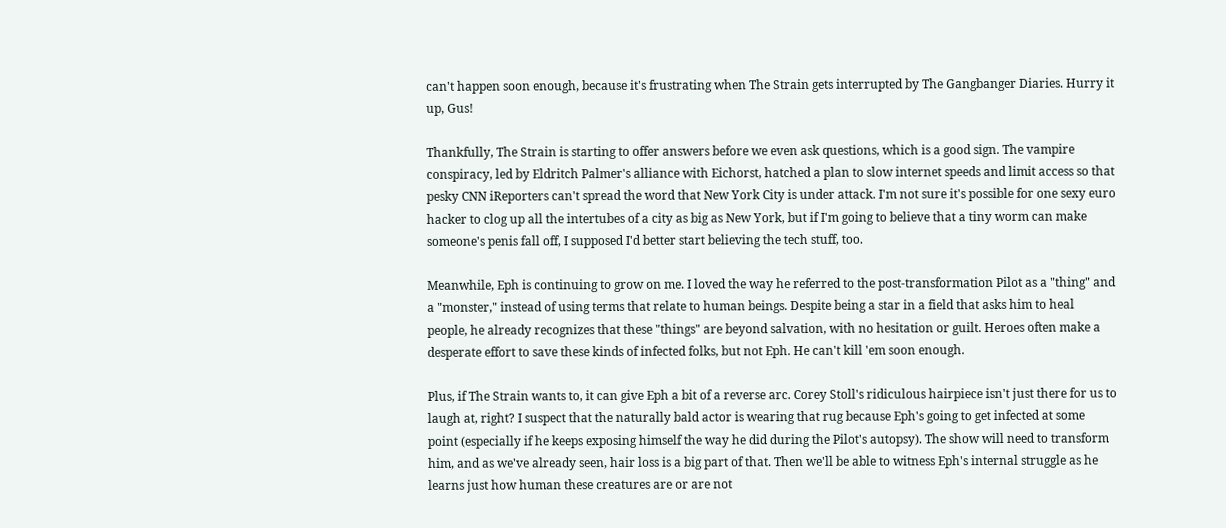can't happen soon enough, because it's frustrating when The Strain gets interrupted by The Gangbanger Diaries. Hurry it up, Gus!

Thankfully, The Strain is starting to offer answers before we even ask questions, which is a good sign. The vampire conspiracy, led by Eldritch Palmer's alliance with Eichorst, hatched a plan to slow internet speeds and limit access so that pesky CNN iReporters can't spread the word that New York City is under attack. I'm not sure it's possible for one sexy euro hacker to clog up all the intertubes of a city as big as New York, but if I'm going to believe that a tiny worm can make someone's penis fall off, I supposed I'd better start believing the tech stuff, too.

Meanwhile, Eph is continuing to grow on me. I loved the way he referred to the post-transformation Pilot as a "thing" and a "monster," instead of using terms that relate to human beings. Despite being a star in a field that asks him to heal people, he already recognizes that these "things" are beyond salvation, with no hesitation or guilt. Heroes often make a desperate effort to save these kinds of infected folks, but not Eph. He can't kill 'em soon enough.

Plus, if The Strain wants to, it can give Eph a bit of a reverse arc. Corey Stoll's ridiculous hairpiece isn't just there for us to laugh at, right? I suspect that the naturally bald actor is wearing that rug because Eph's going to get infected at some point (especially if he keeps exposing himself the way he did during the Pilot's autopsy). The show will need to transform him, and as we've already seen, hair loss is a big part of that. Then we'll be able to witness Eph's internal struggle as he learns just how human these creatures are or are not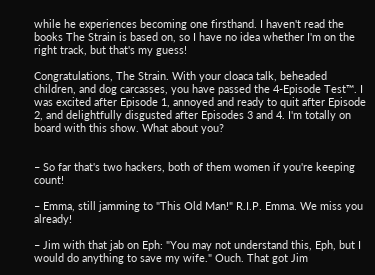while he experiences becoming one firsthand. I haven't read the books The Strain is based on, so I have no idea whether I'm on the right track, but that's my guess!

Congratulations, The Strain. With your cloaca talk, beheaded children, and dog carcasses, you have passed the 4-Episode Test™. I was excited after Episode 1, annoyed and ready to quit after Episode 2, and delightfully disgusted after Episodes 3 and 4. I'm totally on board with this show. What about you?


– So far that's two hackers, both of them women if you're keeping count!

– Emma, still jamming to "This Old Man!" R.I.P. Emma. We miss you already!

– Jim with that jab on Eph: "You may not understand this, Eph, but I would do anything to save my wife." Ouch. That got Jim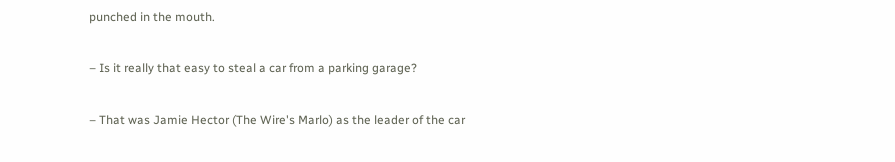punched in the mouth.

– Is it really that easy to steal a car from a parking garage?

– That was Jamie Hector (The Wire's Marlo) as the leader of the car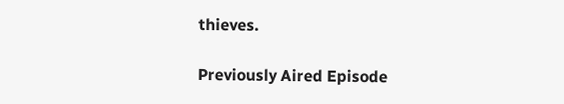thieves.

Previously Aired Episode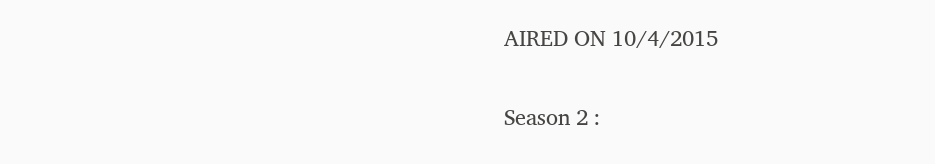AIRED ON 10/4/2015

Season 2 :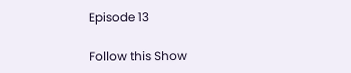Episode 13

Follow this Show